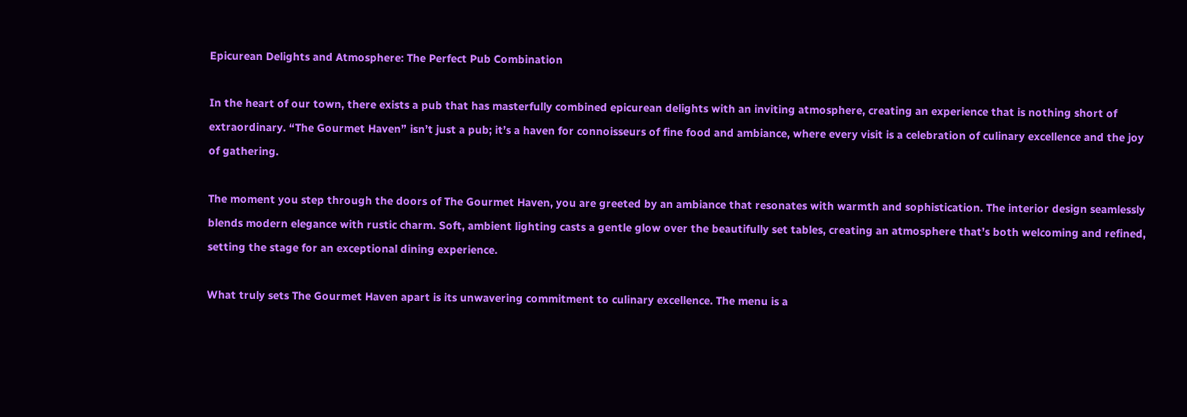Epicurean Delights and Atmosphere: The Perfect Pub Combination

In the heart of our town, there exists a pub that has masterfully combined epicurean delights with an inviting atmosphere, creating an experience that is nothing short of extraordinary. “The Gourmet Haven” isn’t just a pub; it’s a haven for connoisseurs of fine food and ambiance, where every visit is a celebration of culinary excellence and the joy of gathering.

The moment you step through the doors of The Gourmet Haven, you are greeted by an ambiance that resonates with warmth and sophistication. The interior design seamlessly blends modern elegance with rustic charm. Soft, ambient lighting casts a gentle glow over the beautifully set tables, creating an atmosphere that’s both welcoming and refined, setting the stage for an exceptional dining experience.

What truly sets The Gourmet Haven apart is its unwavering commitment to culinary excellence. The menu is a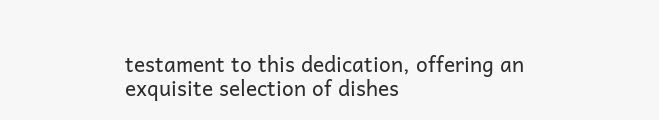testament to this dedication, offering an exquisite selection of dishes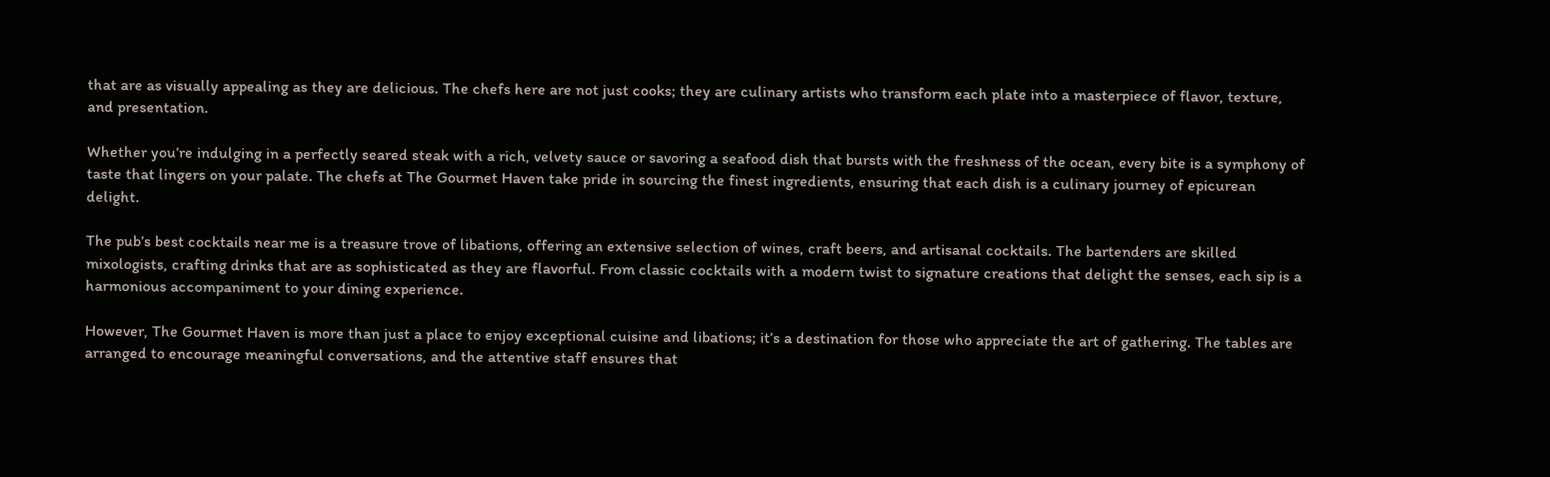that are as visually appealing as they are delicious. The chefs here are not just cooks; they are culinary artists who transform each plate into a masterpiece of flavor, texture, and presentation.

Whether you’re indulging in a perfectly seared steak with a rich, velvety sauce or savoring a seafood dish that bursts with the freshness of the ocean, every bite is a symphony of taste that lingers on your palate. The chefs at The Gourmet Haven take pride in sourcing the finest ingredients, ensuring that each dish is a culinary journey of epicurean delight.

The pub’s best cocktails near me is a treasure trove of libations, offering an extensive selection of wines, craft beers, and artisanal cocktails. The bartenders are skilled mixologists, crafting drinks that are as sophisticated as they are flavorful. From classic cocktails with a modern twist to signature creations that delight the senses, each sip is a harmonious accompaniment to your dining experience.

However, The Gourmet Haven is more than just a place to enjoy exceptional cuisine and libations; it’s a destination for those who appreciate the art of gathering. The tables are arranged to encourage meaningful conversations, and the attentive staff ensures that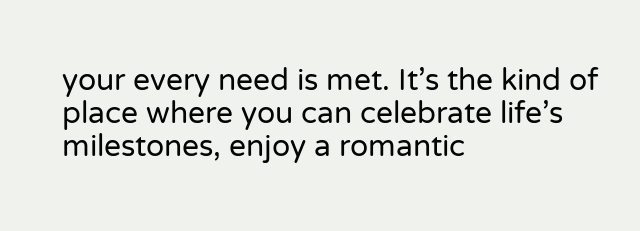your every need is met. It’s the kind of place where you can celebrate life’s milestones, enjoy a romantic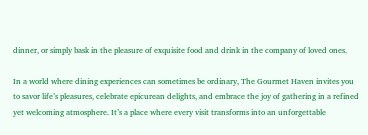dinner, or simply bask in the pleasure of exquisite food and drink in the company of loved ones.

In a world where dining experiences can sometimes be ordinary, The Gourmet Haven invites you to savor life’s pleasures, celebrate epicurean delights, and embrace the joy of gathering in a refined yet welcoming atmosphere. It’s a place where every visit transforms into an unforgettable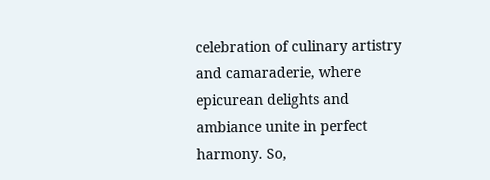celebration of culinary artistry and camaraderie, where epicurean delights and ambiance unite in perfect harmony. So,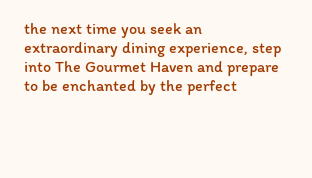the next time you seek an extraordinary dining experience, step into The Gourmet Haven and prepare to be enchanted by the perfect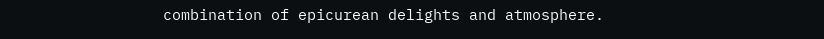combination of epicurean delights and atmosphere.